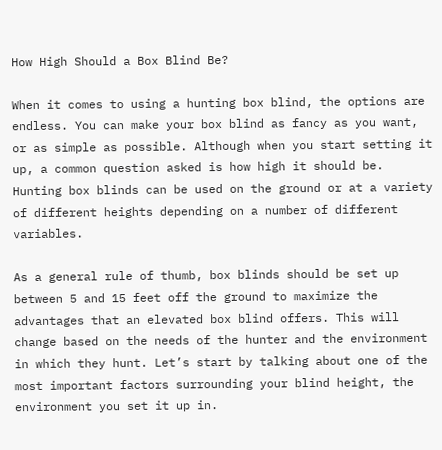How High Should a Box Blind Be?

When it comes to using a hunting box blind, the options are endless. You can make your box blind as fancy as you want, or as simple as possible. Although when you start setting it up, a common question asked is how high it should be. Hunting box blinds can be used on the ground or at a variety of different heights depending on a number of different variables.

As a general rule of thumb, box blinds should be set up between 5 and 15 feet off the ground to maximize the advantages that an elevated box blind offers. This will change based on the needs of the hunter and the environment in which they hunt. Let’s start by talking about one of the most important factors surrounding your blind height, the environment you set it up in.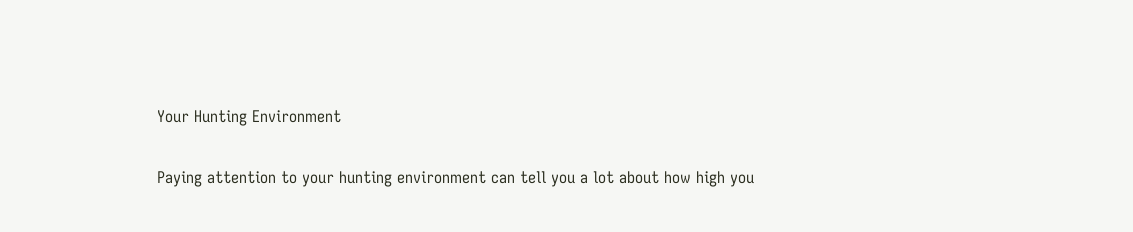Your Hunting Environment

Paying attention to your hunting environment can tell you a lot about how high you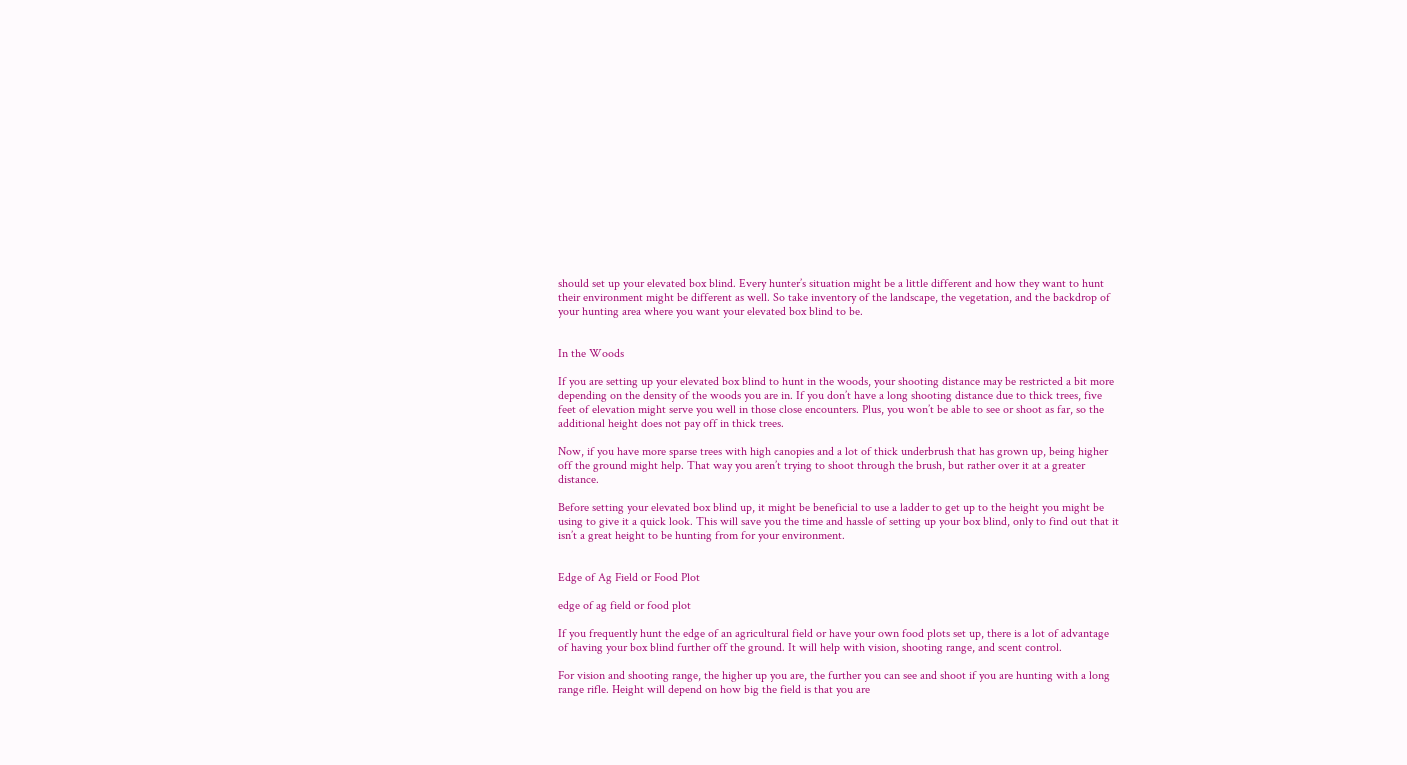should set up your elevated box blind. Every hunter’s situation might be a little different and how they want to hunt their environment might be different as well. So take inventory of the landscape, the vegetation, and the backdrop of your hunting area where you want your elevated box blind to be.


In the Woods

If you are setting up your elevated box blind to hunt in the woods, your shooting distance may be restricted a bit more depending on the density of the woods you are in. If you don’t have a long shooting distance due to thick trees, five feet of elevation might serve you well in those close encounters. Plus, you won’t be able to see or shoot as far, so the additional height does not pay off in thick trees.

Now, if you have more sparse trees with high canopies and a lot of thick underbrush that has grown up, being higher off the ground might help. That way you aren’t trying to shoot through the brush, but rather over it at a greater distance.

Before setting your elevated box blind up, it might be beneficial to use a ladder to get up to the height you might be using to give it a quick look. This will save you the time and hassle of setting up your box blind, only to find out that it isn’t a great height to be hunting from for your environment.


Edge of Ag Field or Food Plot

edge of ag field or food plot

If you frequently hunt the edge of an agricultural field or have your own food plots set up, there is a lot of advantage of having your box blind further off the ground. It will help with vision, shooting range, and scent control.

For vision and shooting range, the higher up you are, the further you can see and shoot if you are hunting with a long range rifle. Height will depend on how big the field is that you are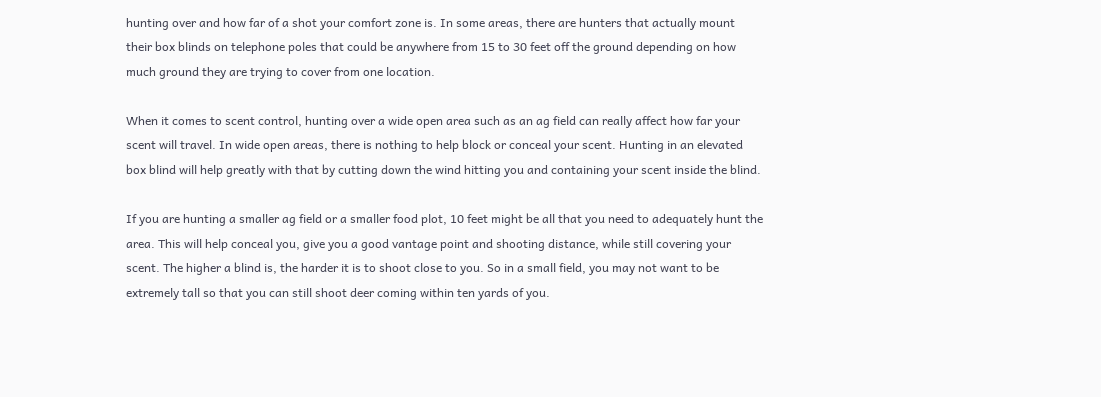hunting over and how far of a shot your comfort zone is. In some areas, there are hunters that actually mount their box blinds on telephone poles that could be anywhere from 15 to 30 feet off the ground depending on how much ground they are trying to cover from one location.

When it comes to scent control, hunting over a wide open area such as an ag field can really affect how far your scent will travel. In wide open areas, there is nothing to help block or conceal your scent. Hunting in an elevated box blind will help greatly with that by cutting down the wind hitting you and containing your scent inside the blind.

If you are hunting a smaller ag field or a smaller food plot, 10 feet might be all that you need to adequately hunt the area. This will help conceal you, give you a good vantage point and shooting distance, while still covering your scent. The higher a blind is, the harder it is to shoot close to you. So in a small field, you may not want to be extremely tall so that you can still shoot deer coming within ten yards of you.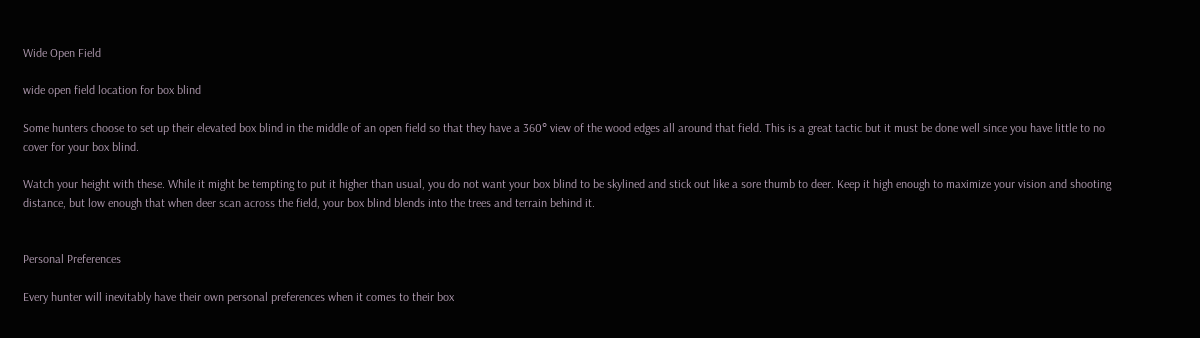Wide Open Field

wide open field location for box blind

Some hunters choose to set up their elevated box blind in the middle of an open field so that they have a 360° view of the wood edges all around that field. This is a great tactic but it must be done well since you have little to no cover for your box blind.

Watch your height with these. While it might be tempting to put it higher than usual, you do not want your box blind to be skylined and stick out like a sore thumb to deer. Keep it high enough to maximize your vision and shooting distance, but low enough that when deer scan across the field, your box blind blends into the trees and terrain behind it.


Personal Preferences

Every hunter will inevitably have their own personal preferences when it comes to their box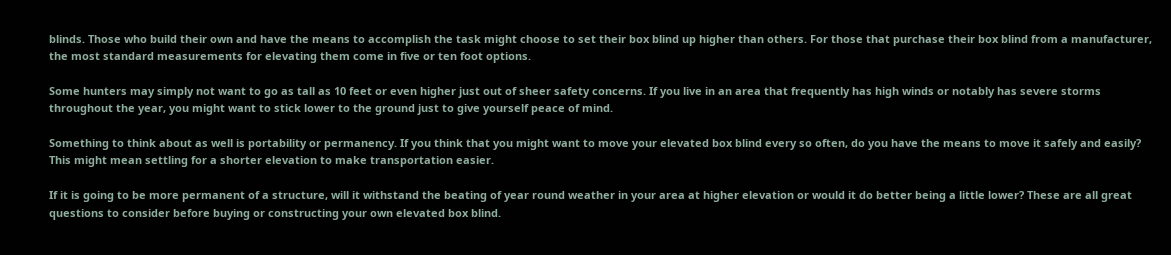blinds. Those who build their own and have the means to accomplish the task might choose to set their box blind up higher than others. For those that purchase their box blind from a manufacturer, the most standard measurements for elevating them come in five or ten foot options.

Some hunters may simply not want to go as tall as 10 feet or even higher just out of sheer safety concerns. If you live in an area that frequently has high winds or notably has severe storms throughout the year, you might want to stick lower to the ground just to give yourself peace of mind.

Something to think about as well is portability or permanency. If you think that you might want to move your elevated box blind every so often, do you have the means to move it safely and easily? This might mean settling for a shorter elevation to make transportation easier.

If it is going to be more permanent of a structure, will it withstand the beating of year round weather in your area at higher elevation or would it do better being a little lower? These are all great questions to consider before buying or constructing your own elevated box blind.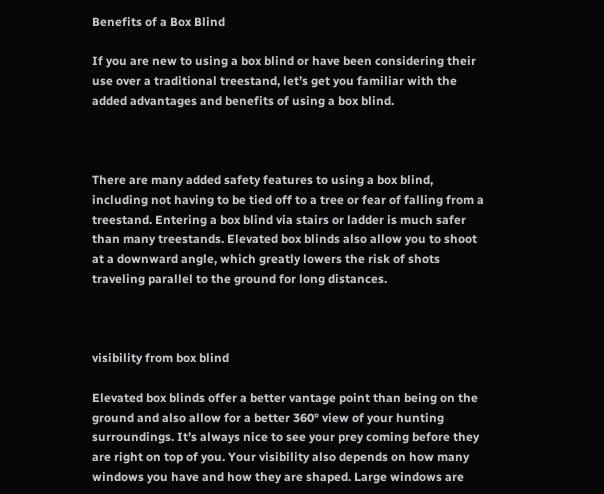Benefits of a Box Blind

If you are new to using a box blind or have been considering their use over a traditional treestand, let’s get you familiar with the added advantages and benefits of using a box blind.



There are many added safety features to using a box blind, including not having to be tied off to a tree or fear of falling from a treestand. Entering a box blind via stairs or ladder is much safer than many treestands. Elevated box blinds also allow you to shoot at a downward angle, which greatly lowers the risk of shots traveling parallel to the ground for long distances.



visibility from box blind

Elevated box blinds offer a better vantage point than being on the ground and also allow for a better 360° view of your hunting surroundings. It’s always nice to see your prey coming before they are right on top of you. Your visibility also depends on how many windows you have and how they are shaped. Large windows are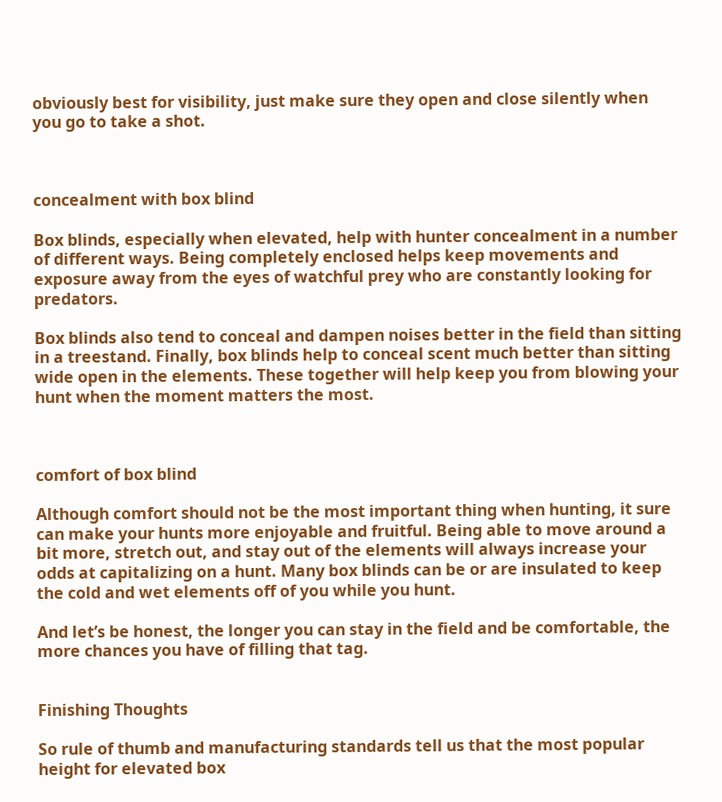obviously best for visibility, just make sure they open and close silently when you go to take a shot.



concealment with box blind

Box blinds, especially when elevated, help with hunter concealment in a number of different ways. Being completely enclosed helps keep movements and exposure away from the eyes of watchful prey who are constantly looking for predators.

Box blinds also tend to conceal and dampen noises better in the field than sitting in a treestand. Finally, box blinds help to conceal scent much better than sitting wide open in the elements. These together will help keep you from blowing your hunt when the moment matters the most.



comfort of box blind

Although comfort should not be the most important thing when hunting, it sure can make your hunts more enjoyable and fruitful. Being able to move around a bit more, stretch out, and stay out of the elements will always increase your odds at capitalizing on a hunt. Many box blinds can be or are insulated to keep the cold and wet elements off of you while you hunt.

And let’s be honest, the longer you can stay in the field and be comfortable, the more chances you have of filling that tag.


Finishing Thoughts

So rule of thumb and manufacturing standards tell us that the most popular height for elevated box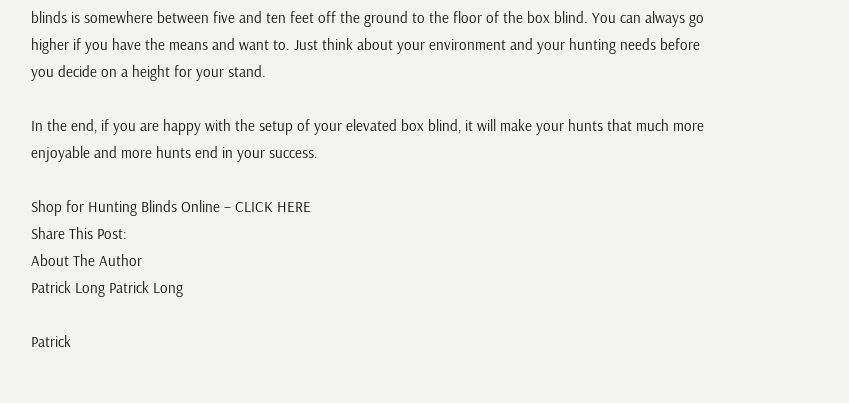blinds is somewhere between five and ten feet off the ground to the floor of the box blind. You can always go higher if you have the means and want to. Just think about your environment and your hunting needs before you decide on a height for your stand.

In the end, if you are happy with the setup of your elevated box blind, it will make your hunts that much more enjoyable and more hunts end in your success.

Shop for Hunting Blinds Online – CLICK HERE
Share This Post:
About The Author
Patrick Long Patrick Long

Patrick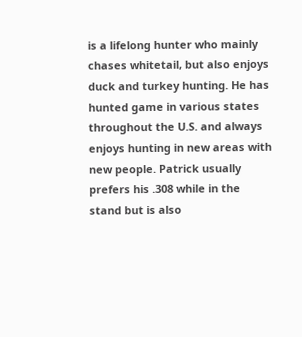is a lifelong hunter who mainly chases whitetail, but also enjoys duck and turkey hunting. He has hunted game in various states throughout the U.S. and always enjoys hunting in new areas with new people. Patrick usually prefers his .308 while in the stand but is also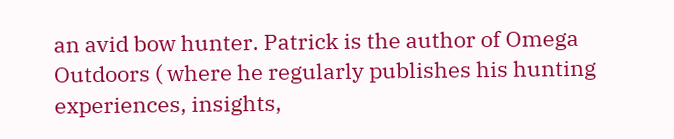an avid bow hunter. Patrick is the author of Omega Outdoors ( where he regularly publishes his hunting experiences, insights,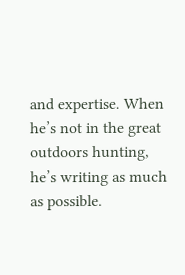and expertise. When he’s not in the great outdoors hunting, he’s writing as much as possible.